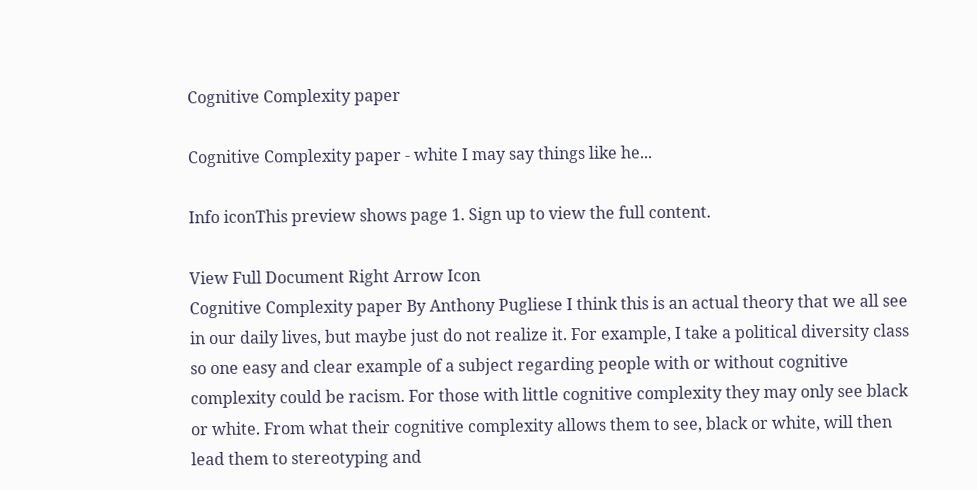Cognitive Complexity paper

Cognitive Complexity paper - white I may say things like he...

Info iconThis preview shows page 1. Sign up to view the full content.

View Full Document Right Arrow Icon
Cognitive Complexity paper By Anthony Pugliese I think this is an actual theory that we all see in our daily lives, but maybe just do not realize it. For example, I take a political diversity class so one easy and clear example of a subject regarding people with or without cognitive complexity could be racism. For those with little cognitive complexity they may only see black or white. From what their cognitive complexity allows them to see, black or white, will then lead them to stereotyping and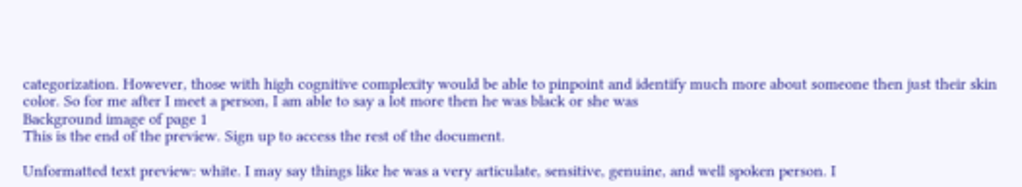categorization. However, those with high cognitive complexity would be able to pinpoint and identify much more about someone then just their skin color. So for me after I meet a person, I am able to say a lot more then he was black or she was
Background image of page 1
This is the end of the preview. Sign up to access the rest of the document.

Unformatted text preview: white. I may say things like he was a very articulate, sensitive, genuine, and well spoken person. I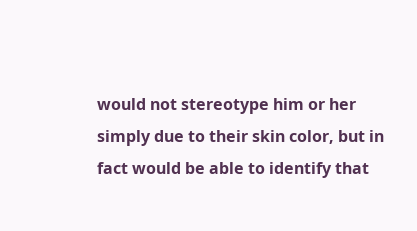would not stereotype him or her simply due to their skin color, but in fact would be able to identify that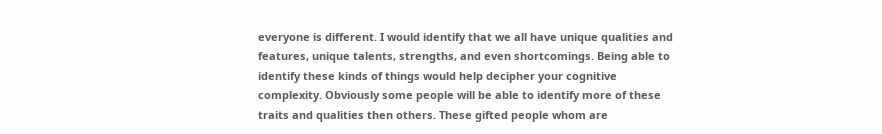everyone is different. I would identify that we all have unique qualities and features, unique talents, strengths, and even shortcomings. Being able to identify these kinds of things would help decipher your cognitive complexity. Obviously some people will be able to identify more of these traits and qualities then others. These gifted people whom are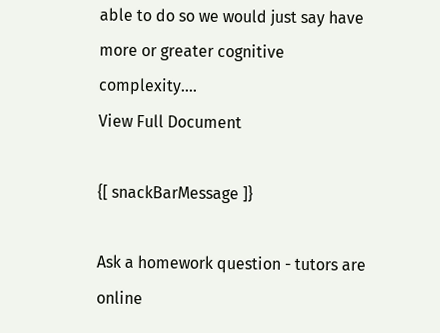able to do so we would just say have more or greater cognitive complexity....
View Full Document

{[ snackBarMessage ]}

Ask a homework question - tutors are online